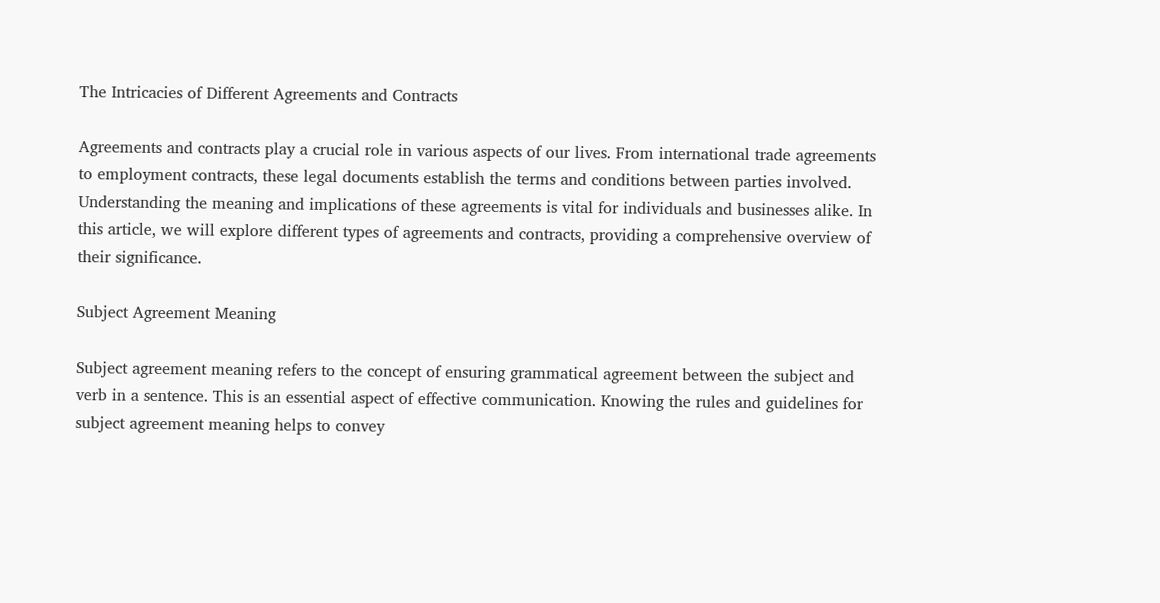The Intricacies of Different Agreements and Contracts

Agreements and contracts play a crucial role in various aspects of our lives. From international trade agreements to employment contracts, these legal documents establish the terms and conditions between parties involved. Understanding the meaning and implications of these agreements is vital for individuals and businesses alike. In this article, we will explore different types of agreements and contracts, providing a comprehensive overview of their significance.

Subject Agreement Meaning

Subject agreement meaning refers to the concept of ensuring grammatical agreement between the subject and verb in a sentence. This is an essential aspect of effective communication. Knowing the rules and guidelines for subject agreement meaning helps to convey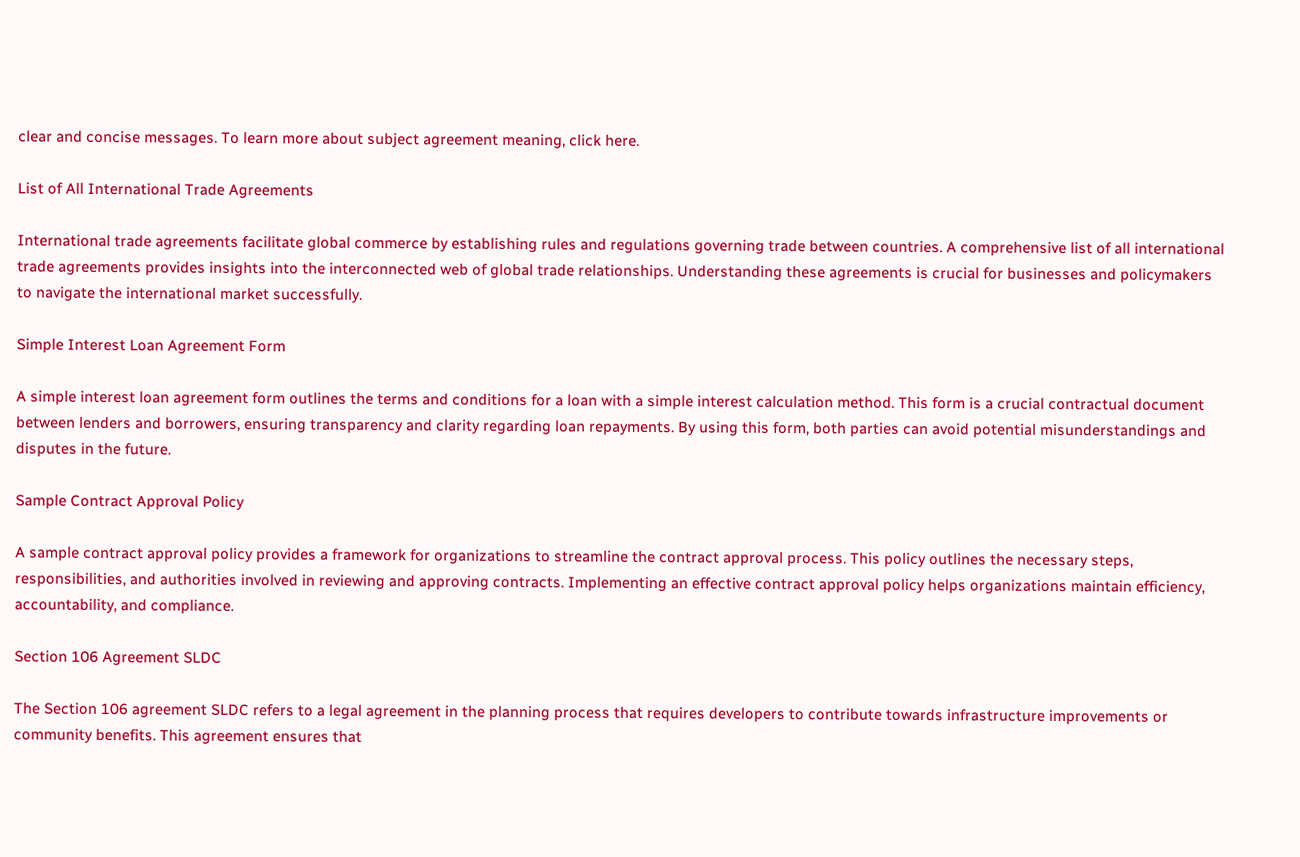clear and concise messages. To learn more about subject agreement meaning, click here.

List of All International Trade Agreements

International trade agreements facilitate global commerce by establishing rules and regulations governing trade between countries. A comprehensive list of all international trade agreements provides insights into the interconnected web of global trade relationships. Understanding these agreements is crucial for businesses and policymakers to navigate the international market successfully.

Simple Interest Loan Agreement Form

A simple interest loan agreement form outlines the terms and conditions for a loan with a simple interest calculation method. This form is a crucial contractual document between lenders and borrowers, ensuring transparency and clarity regarding loan repayments. By using this form, both parties can avoid potential misunderstandings and disputes in the future.

Sample Contract Approval Policy

A sample contract approval policy provides a framework for organizations to streamline the contract approval process. This policy outlines the necessary steps, responsibilities, and authorities involved in reviewing and approving contracts. Implementing an effective contract approval policy helps organizations maintain efficiency, accountability, and compliance.

Section 106 Agreement SLDC

The Section 106 agreement SLDC refers to a legal agreement in the planning process that requires developers to contribute towards infrastructure improvements or community benefits. This agreement ensures that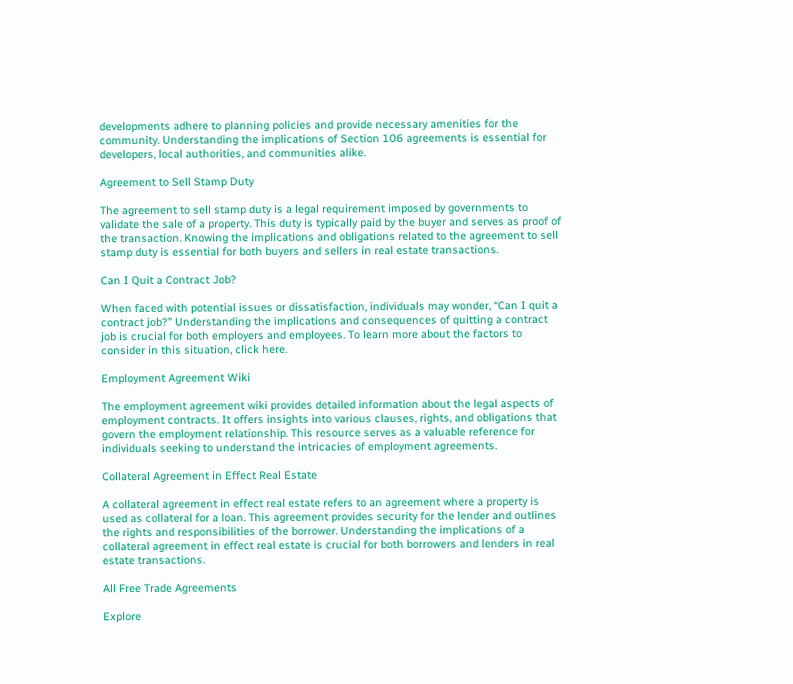developments adhere to planning policies and provide necessary amenities for the community. Understanding the implications of Section 106 agreements is essential for developers, local authorities, and communities alike.

Agreement to Sell Stamp Duty

The agreement to sell stamp duty is a legal requirement imposed by governments to validate the sale of a property. This duty is typically paid by the buyer and serves as proof of the transaction. Knowing the implications and obligations related to the agreement to sell stamp duty is essential for both buyers and sellers in real estate transactions.

Can I Quit a Contract Job?

When faced with potential issues or dissatisfaction, individuals may wonder, “Can I quit a contract job?” Understanding the implications and consequences of quitting a contract job is crucial for both employers and employees. To learn more about the factors to consider in this situation, click here.

Employment Agreement Wiki

The employment agreement wiki provides detailed information about the legal aspects of employment contracts. It offers insights into various clauses, rights, and obligations that govern the employment relationship. This resource serves as a valuable reference for individuals seeking to understand the intricacies of employment agreements.

Collateral Agreement in Effect Real Estate

A collateral agreement in effect real estate refers to an agreement where a property is used as collateral for a loan. This agreement provides security for the lender and outlines the rights and responsibilities of the borrower. Understanding the implications of a collateral agreement in effect real estate is crucial for both borrowers and lenders in real estate transactions.

All Free Trade Agreements

Explore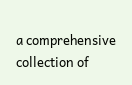a comprehensive collection of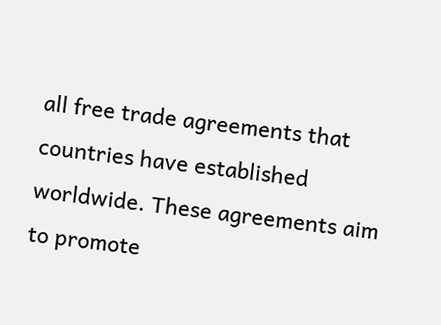all free trade agreements that countries have established worldwide. These agreements aim to promote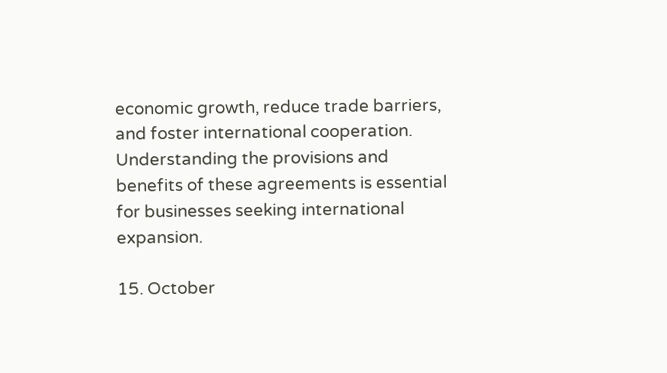economic growth, reduce trade barriers, and foster international cooperation. Understanding the provisions and benefits of these agreements is essential for businesses seeking international expansion.

15. October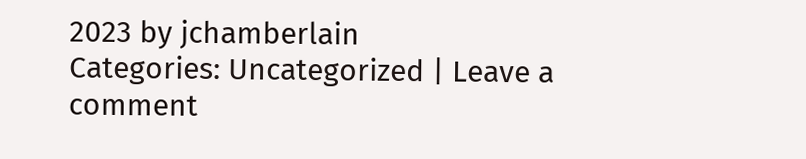2023 by jchamberlain
Categories: Uncategorized | Leave a comment